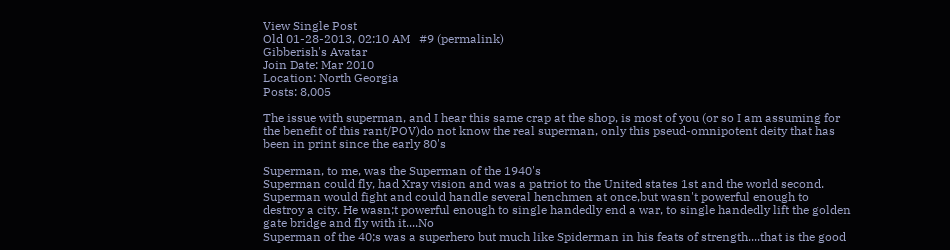View Single Post
Old 01-28-2013, 02:10 AM   #9 (permalink)
Gibberish's Avatar
Join Date: Mar 2010
Location: North Georgia
Posts: 8,005

The issue with superman, and I hear this same crap at the shop, is most of you (or so I am assuming for the benefit of this rant/POV)do not know the real superman, only this pseud-omnipotent deity that has been in print since the early 80's

Superman, to me, was the Superman of the 1940's
Superman could fly, had Xray vision and was a patriot to the United states 1st and the world second.
Superman would fight and could handle several henchmen at once,but wasn't powerful enough to destroy a city. He wasn;t powerful enough to single handedly end a war, to single handedly lift the golden gate bridge and fly with it....No
Superman of the 40;s was a superhero but much like Spiderman in his feats of strength....that is the good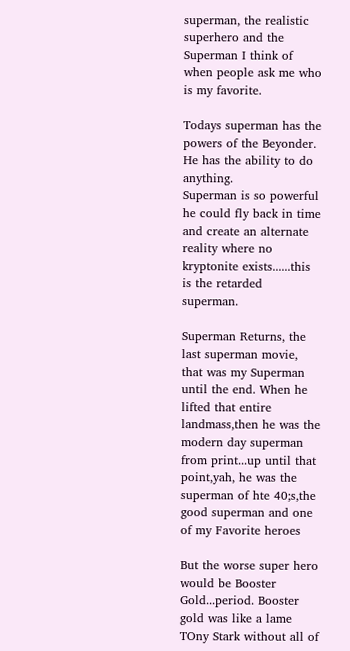superman, the realistic superhero and the Superman I think of when people ask me who is my favorite.

Todays superman has the powers of the Beyonder. He has the ability to do anything.
Superman is so powerful he could fly back in time and create an alternate reality where no kryptonite exists......this is the retarded superman.

Superman Returns, the last superman movie, that was my Superman until the end. When he lifted that entire landmass,then he was the modern day superman from print...up until that point,yah, he was the superman of hte 40;s,the good superman and one of my Favorite heroes

But the worse super hero would be Booster Gold...period. Booster gold was like a lame TOny Stark without all of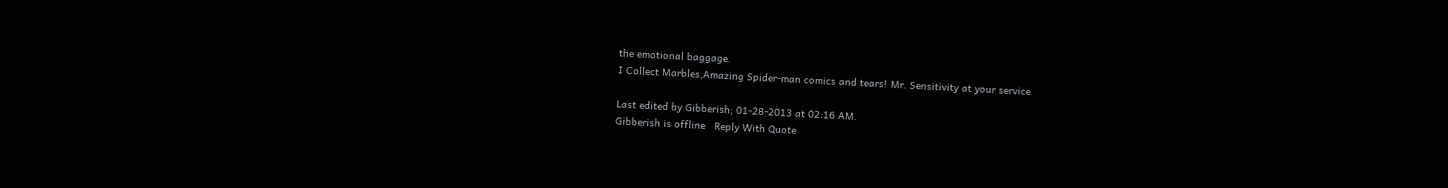the emotional baggage.
I Collect Marbles,Amazing Spider-man comics and tears! Mr. Sensitivity at your service

Last edited by Gibberish; 01-28-2013 at 02:16 AM.
Gibberish is offline   Reply With Quote